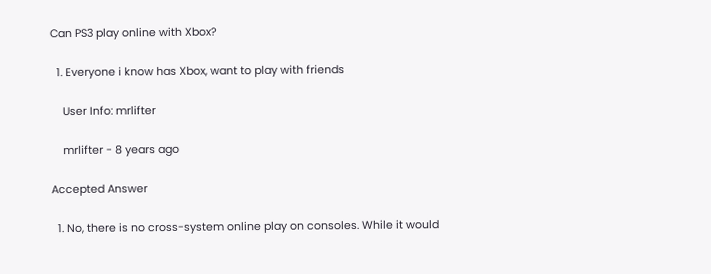Can PS3 play online with Xbox?

  1. Everyone i know has Xbox, want to play with friends

    User Info: mrlifter

    mrlifter - 8 years ago

Accepted Answer

  1. No, there is no cross-system online play on consoles. While it would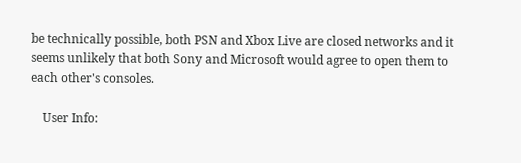be technically possible, both PSN and Xbox Live are closed networks and it seems unlikely that both Sony and Microsoft would agree to open them to each other's consoles.

    User Info: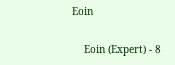Eoin

    Eoin (Expert) - 8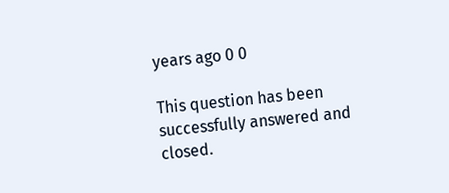years ago 0 0

This question has been successfully answered and closed.